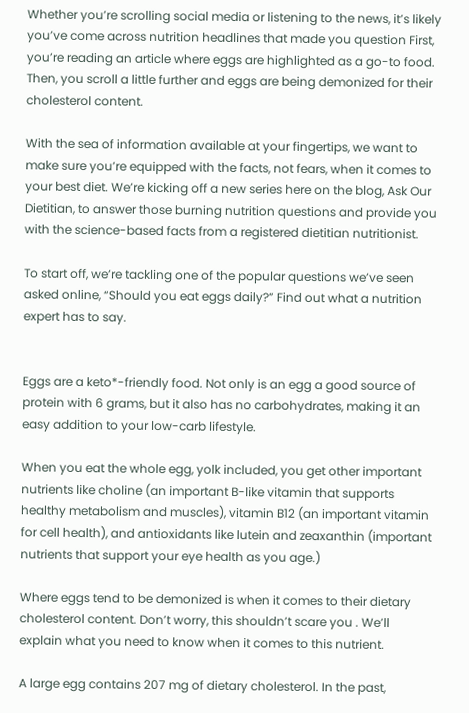Whether you’re scrolling social media or listening to the news, it’s likely you’ve come across nutrition headlines that made you question First, you’re reading an article where eggs are highlighted as a go-to food. Then, you scroll a little further and eggs are being demonized for their cholesterol content.

With the sea of information available at your fingertips, we want to make sure you’re equipped with the facts, not fears, when it comes to your best diet. We’re kicking off a new series here on the blog, Ask Our Dietitian, to answer those burning nutrition questions and provide you with the science-based facts from a registered dietitian nutritionist.

To start off, we’re tackling one of the popular questions we’ve seen asked online, “Should you eat eggs daily?” Find out what a nutrition expert has to say.


Eggs are a keto*-friendly food. Not only is an egg a good source of protein with 6 grams, but it also has no carbohydrates, making it an easy addition to your low-carb lifestyle.

When you eat the whole egg, yolk included, you get other important nutrients like choline (an important B-like vitamin that supports healthy metabolism and muscles), vitamin B12 (an important vitamin for cell health), and antioxidants like lutein and zeaxanthin (important nutrients that support your eye health as you age.)

Where eggs tend to be demonized is when it comes to their dietary cholesterol content. Don’t worry, this shouldn’t scare you . We’ll explain what you need to know when it comes to this nutrient.

A large egg contains 207 mg of dietary cholesterol. In the past,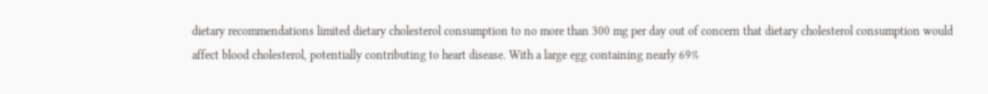dietary recommendations limited dietary cholesterol consumption to no more than 300 mg per day out of concern that dietary cholesterol consumption would affect blood cholesterol, potentially contributing to heart disease. With a large egg containing nearly 69%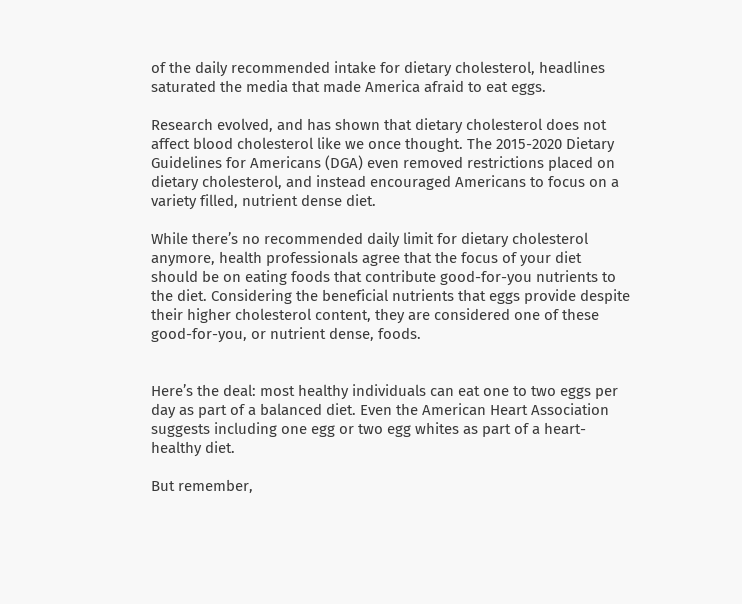of the daily recommended intake for dietary cholesterol, headlines saturated the media that made America afraid to eat eggs.

Research evolved, and has shown that dietary cholesterol does not affect blood cholesterol like we once thought. The 2015-2020 Dietary Guidelines for Americans (DGA) even removed restrictions placed on dietary cholesterol, and instead encouraged Americans to focus on a variety filled, nutrient dense diet.

While there’s no recommended daily limit for dietary cholesterol  anymore, health professionals agree that the focus of your diet should be on eating foods that contribute good-for-you nutrients to the diet. Considering the beneficial nutrients that eggs provide despite their higher cholesterol content, they are considered one of these good-for-you, or nutrient dense, foods.


Here’s the deal: most healthy individuals can eat one to two eggs per day as part of a balanced diet. Even the American Heart Association suggests including one egg or two egg whites as part of a heart-healthy diet.

But remember,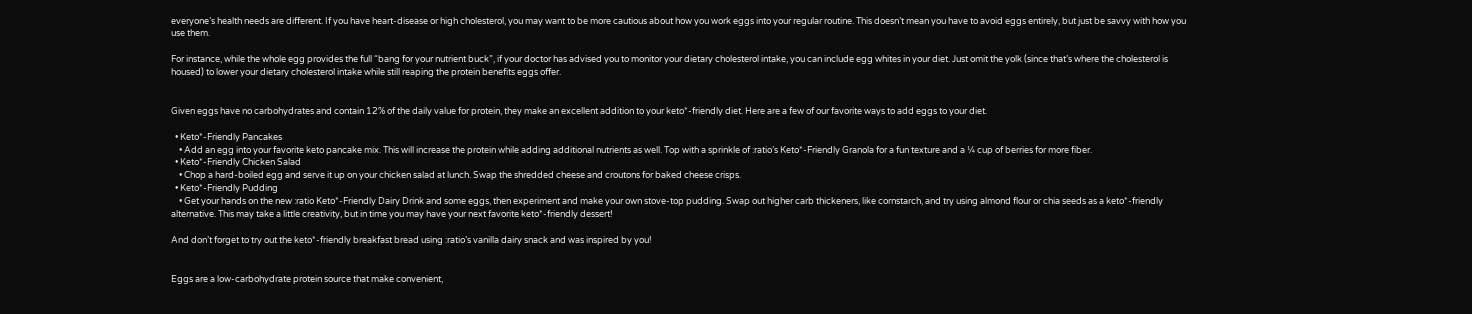everyone’s health needs are different. If you have heart-disease or high cholesterol, you may want to be more cautious about how you work eggs into your regular routine. This doesn’t mean you have to avoid eggs entirely, but just be savvy with how you use them.

For instance, while the whole egg provides the full “bang for your nutrient buck”, if your doctor has advised you to monitor your dietary cholesterol intake, you can include egg whites in your diet. Just omit the yolk (since that’s where the cholesterol is housed) to lower your dietary cholesterol intake while still reaping the protein benefits eggs offer.


Given eggs have no carbohydrates and contain 12% of the daily value for protein, they make an excellent addition to your keto*-friendly diet. Here are a few of our favorite ways to add eggs to your diet.

  • Keto*-Friendly Pancakes
    • Add an egg into your favorite keto pancake mix. This will increase the protein while adding additional nutrients as well. Top with a sprinkle of :ratio’s Keto*-Friendly Granola for a fun texture and a ¼ cup of berries for more fiber.
  • Keto*-Friendly Chicken Salad
    • Chop a hard-boiled egg and serve it up on your chicken salad at lunch. Swap the shredded cheese and croutons for baked cheese crisps.
  • Keto*-Friendly Pudding
    • Get your hands on the new :ratio Keto*-Friendly Dairy Drink and some eggs, then experiment and make your own stove-top pudding. Swap out higher carb thickeners, like cornstarch, and try using almond flour or chia seeds as a keto*-friendly alternative. This may take a little creativity, but in time you may have your next favorite keto*-friendly dessert!

And don’t forget to try out the keto*-friendly breakfast bread using :ratio’s vanilla dairy snack and was inspired by you!


Eggs are a low-carbohydrate protein source that make convenient,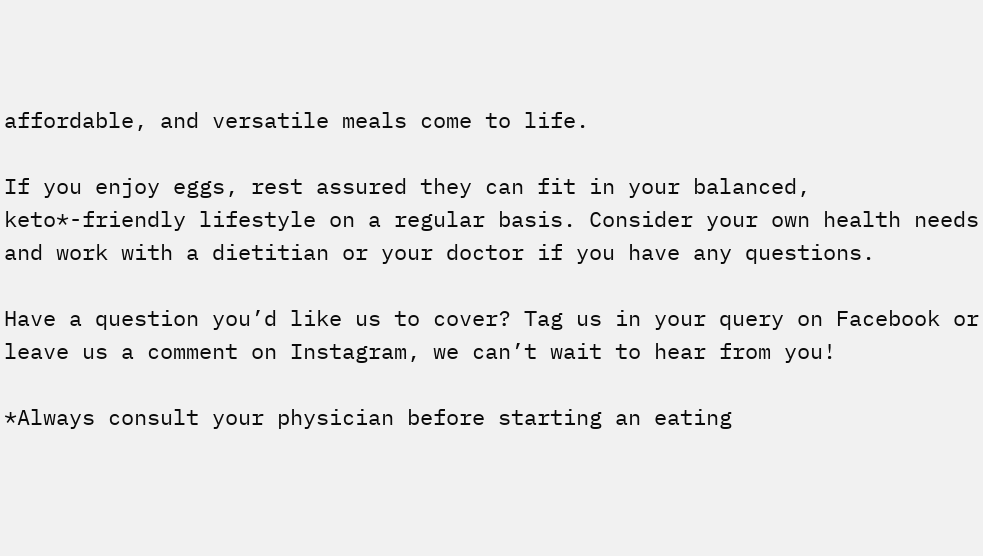affordable, and versatile meals come to life.

If you enjoy eggs, rest assured they can fit in your balanced, keto*-friendly lifestyle on a regular basis. Consider your own health needs and work with a dietitian or your doctor if you have any questions.

Have a question you’d like us to cover? Tag us in your query on Facebook or leave us a comment on Instagram, we can’t wait to hear from you!

*Always consult your physician before starting an eating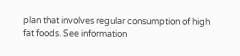plan that involves regular consumption of high fat foods. See information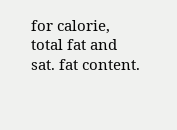for calorie, total fat and sat. fat content.